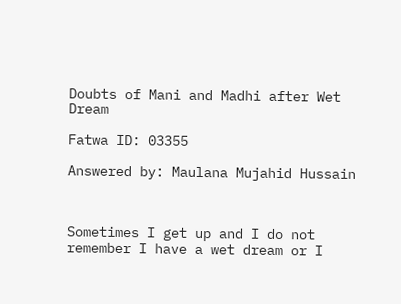Doubts of Mani and Madhi after Wet Dream

Fatwa ID: 03355

Answered by: Maulana Mujahid Hussain



Sometimes I get up and I do not remember I have a wet dream or I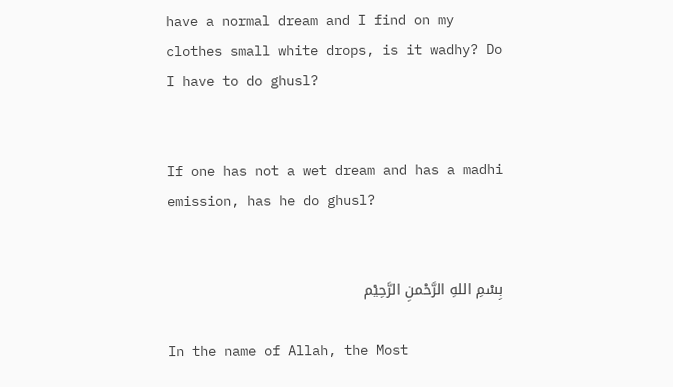have a normal dream and I find on my clothes small white drops, is it wadhy? Do I have to do ghusl?


If one has not a wet dream and has a madhi emission, has he do ghusl?


بِسْمِ اللهِ الرَّحْمنِ الرَّحِيْم

In the name of Allah, the Most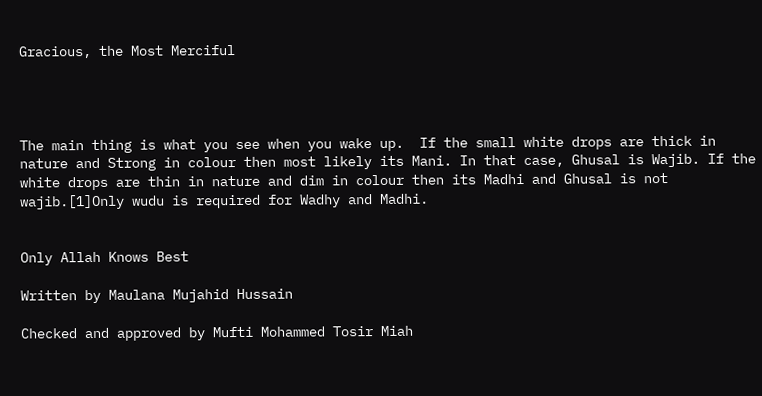Gracious, the Most Merciful




The main thing is what you see when you wake up.  If the small white drops are thick in nature and Strong in colour then most likely its Mani. In that case, Ghusal is Wajib. If the white drops are thin in nature and dim in colour then its Madhi and Ghusal is not wajib.[1]Only wudu is required for Wadhy and Madhi.


Only Allah Knows Best

Written by Maulana Mujahid Hussain

Checked and approved by Mufti Mohammed Tosir Miah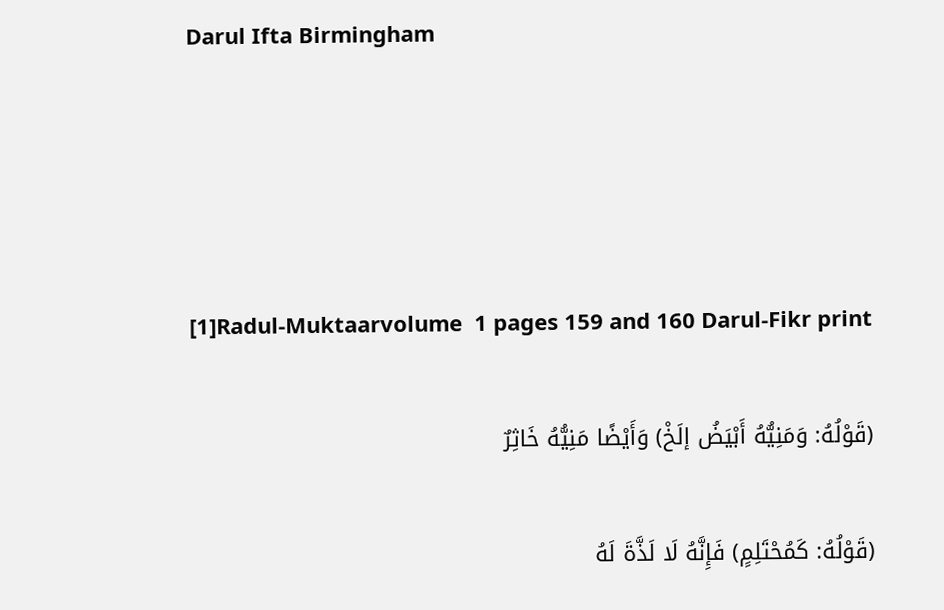Darul Ifta Birmingham




[1]Radul-Muktaarvolume  1 pages 159 and 160 Darul-Fikr print

(قَوْلُهُ: وَمَنِيُّهُ أَبْيَضُ إلَخْ) وَأَيْضًا مَنِيُّهُ خَاثِرٌ

(قَوْلُهُ: كَمُحْتَلِمٍ) فَإِنَّهُ لَا لَذَّةَ لَهُ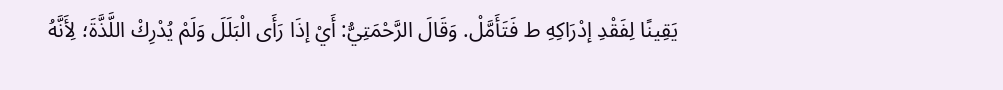يَقِينًا لِفَقْدِ إدْرَاكِهِ ط فَتَأَمَّلْ. وَقَالَ الرَّحْمَتِيُّ: أَيْ إذَا رَأَى الْبَلَلَ وَلَمْ يُدْرِكْ اللَّذَّةَ؛ لِأَنَّهُ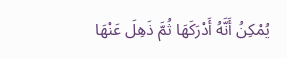يُمْكِنُ أَنَّهُ أَدْرَكَهَا ثُمَّ ذَهِلَ عَنْهَا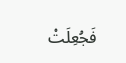فَجُعِلَتْ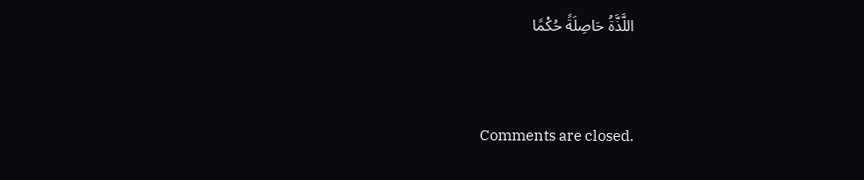اللَّذَّةُ حَاصِلَةً حُكْمًا



Comments are closed.